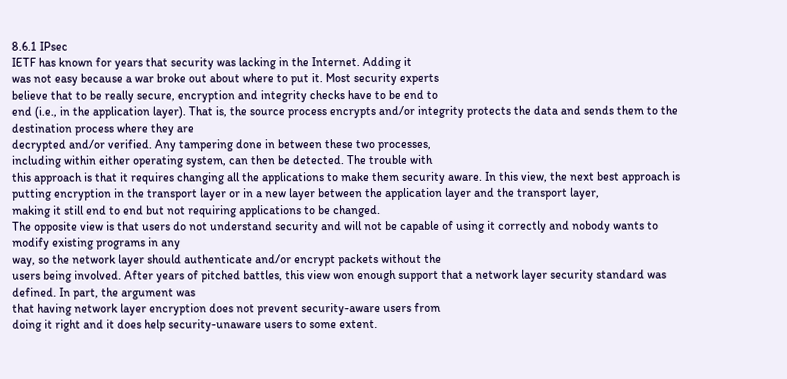8.6.1 IPsec
IETF has known for years that security was lacking in the Internet. Adding it
was not easy because a war broke out about where to put it. Most security experts
believe that to be really secure, encryption and integrity checks have to be end to
end (i.e., in the application layer). That is, the source process encrypts and/or integrity protects the data and sends them to the destination process where they are
decrypted and/or verified. Any tampering done in between these two processes,
including within either operating system, can then be detected. The trouble with
this approach is that it requires changing all the applications to make them security aware. In this view, the next best approach is putting encryption in the transport layer or in a new layer between the application layer and the transport layer,
making it still end to end but not requiring applications to be changed.
The opposite view is that users do not understand security and will not be capable of using it correctly and nobody wants to modify existing programs in any
way, so the network layer should authenticate and/or encrypt packets without the
users being involved. After years of pitched battles, this view won enough support that a network layer security standard was defined. In part, the argument was
that having network layer encryption does not prevent security-aware users from
doing it right and it does help security-unaware users to some extent.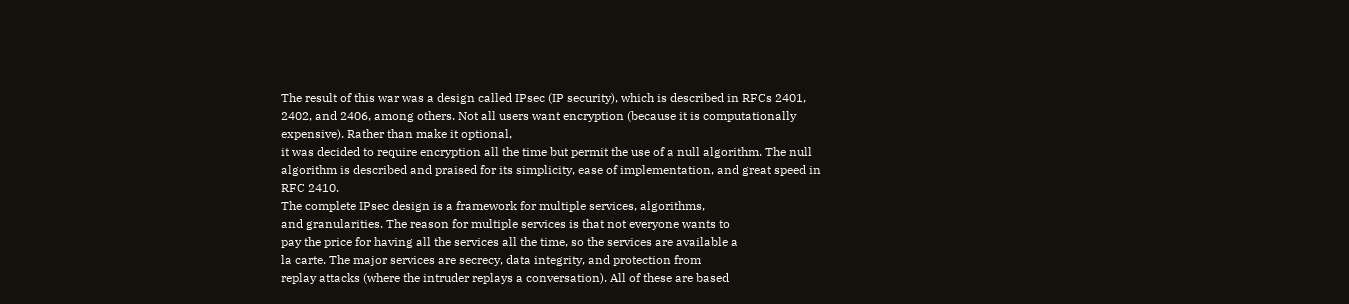The result of this war was a design called IPsec (IP security), which is described in RFCs 2401, 2402, and 2406, among others. Not all users want encryption (because it is computationally expensive). Rather than make it optional,
it was decided to require encryption all the time but permit the use of a null algorithm. The null algorithm is described and praised for its simplicity, ease of implementation, and great speed in RFC 2410.
The complete IPsec design is a framework for multiple services, algorithms,
and granularities. The reason for multiple services is that not everyone wants to
pay the price for having all the services all the time, so the services are available a
la carte. The major services are secrecy, data integrity, and protection from
replay attacks (where the intruder replays a conversation). All of these are based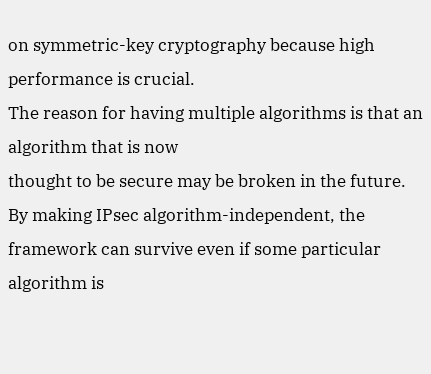on symmetric-key cryptography because high performance is crucial.
The reason for having multiple algorithms is that an algorithm that is now
thought to be secure may be broken in the future. By making IPsec algorithm-independent, the framework can survive even if some particular algorithm is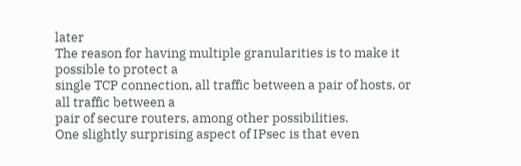later
The reason for having multiple granularities is to make it possible to protect a
single TCP connection, all traffic between a pair of hosts, or all traffic between a
pair of secure routers, among other possibilities.
One slightly surprising aspect of IPsec is that even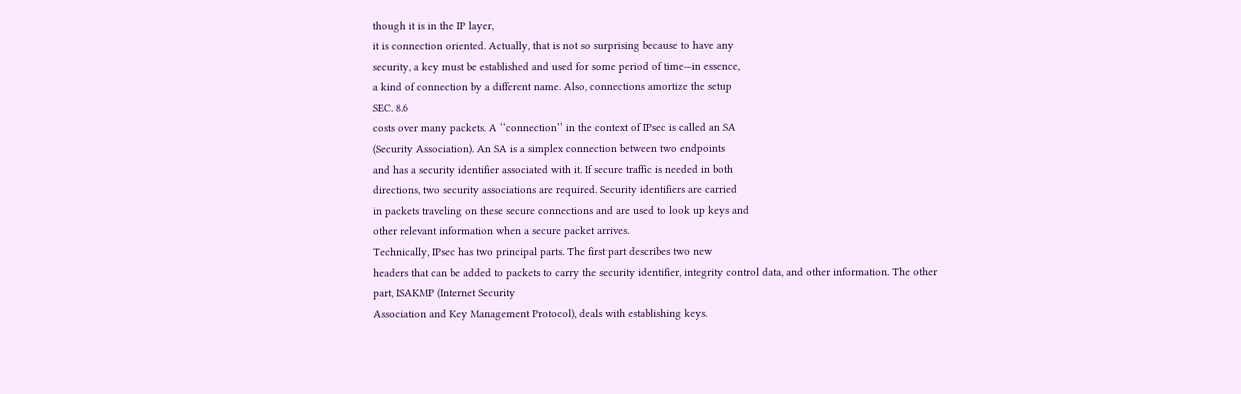though it is in the IP layer,
it is connection oriented. Actually, that is not so surprising because to have any
security, a key must be established and used for some period of time—in essence,
a kind of connection by a different name. Also, connections amortize the setup
SEC. 8.6
costs over many packets. A ‘‘connection’’ in the context of IPsec is called an SA
(Security Association). An SA is a simplex connection between two endpoints
and has a security identifier associated with it. If secure traffic is needed in both
directions, two security associations are required. Security identifiers are carried
in packets traveling on these secure connections and are used to look up keys and
other relevant information when a secure packet arrives.
Technically, IPsec has two principal parts. The first part describes two new
headers that can be added to packets to carry the security identifier, integrity control data, and other information. The other part, ISAKMP (Internet Security
Association and Key Management Protocol), deals with establishing keys.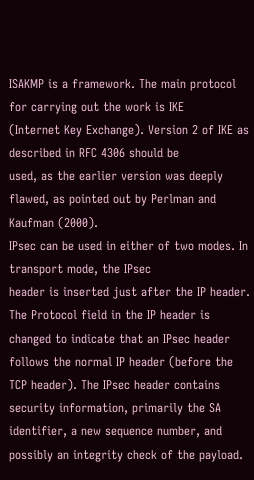ISAKMP is a framework. The main protocol for carrying out the work is IKE
(Internet Key Exchange). Version 2 of IKE as described in RFC 4306 should be
used, as the earlier version was deeply flawed, as pointed out by Perlman and
Kaufman (2000).
IPsec can be used in either of two modes. In transport mode, the IPsec
header is inserted just after the IP header. The Protocol field in the IP header is
changed to indicate that an IPsec header follows the normal IP header (before the
TCP header). The IPsec header contains security information, primarily the SA
identifier, a new sequence number, and possibly an integrity check of the payload.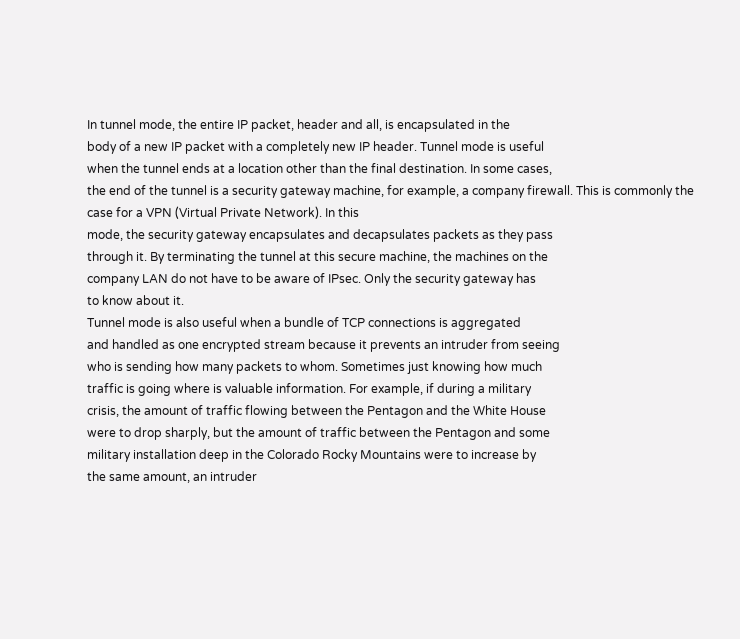In tunnel mode, the entire IP packet, header and all, is encapsulated in the
body of a new IP packet with a completely new IP header. Tunnel mode is useful
when the tunnel ends at a location other than the final destination. In some cases,
the end of the tunnel is a security gateway machine, for example, a company firewall. This is commonly the case for a VPN (Virtual Private Network). In this
mode, the security gateway encapsulates and decapsulates packets as they pass
through it. By terminating the tunnel at this secure machine, the machines on the
company LAN do not have to be aware of IPsec. Only the security gateway has
to know about it.
Tunnel mode is also useful when a bundle of TCP connections is aggregated
and handled as one encrypted stream because it prevents an intruder from seeing
who is sending how many packets to whom. Sometimes just knowing how much
traffic is going where is valuable information. For example, if during a military
crisis, the amount of traffic flowing between the Pentagon and the White House
were to drop sharply, but the amount of traffic between the Pentagon and some
military installation deep in the Colorado Rocky Mountains were to increase by
the same amount, an intruder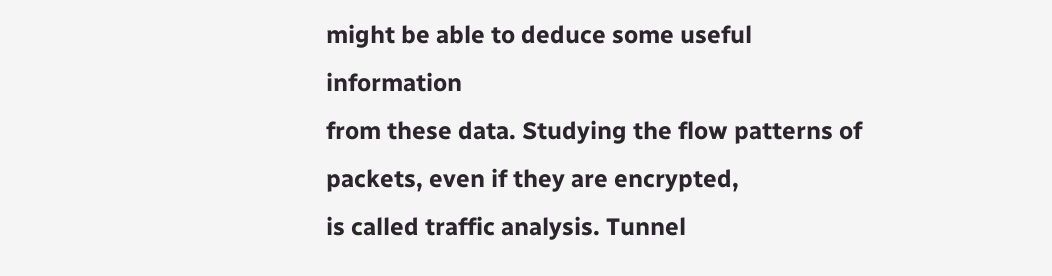might be able to deduce some useful information
from these data. Studying the flow patterns of packets, even if they are encrypted,
is called traffic analysis. Tunnel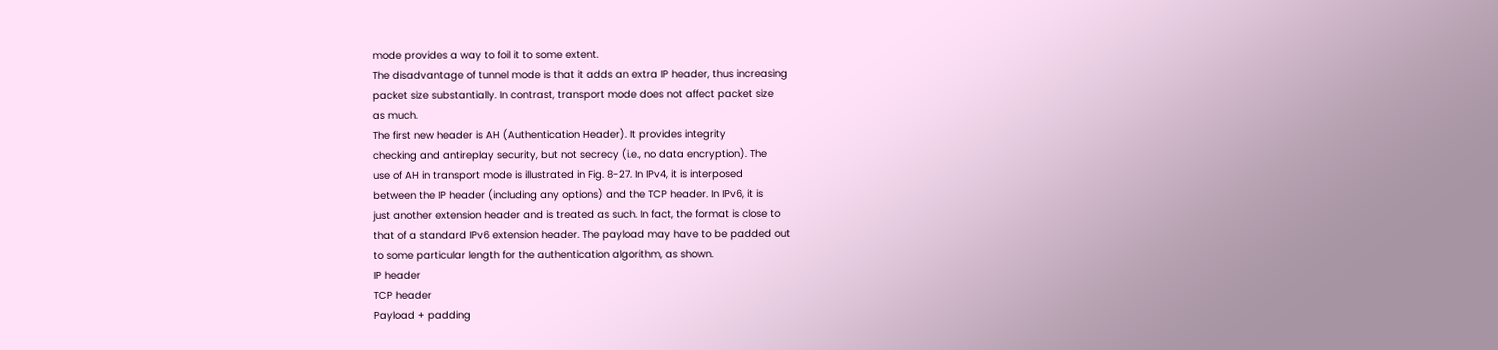mode provides a way to foil it to some extent.
The disadvantage of tunnel mode is that it adds an extra IP header, thus increasing
packet size substantially. In contrast, transport mode does not affect packet size
as much.
The first new header is AH (Authentication Header). It provides integrity
checking and antireplay security, but not secrecy (i.e., no data encryption). The
use of AH in transport mode is illustrated in Fig. 8-27. In IPv4, it is interposed
between the IP header (including any options) and the TCP header. In IPv6, it is
just another extension header and is treated as such. In fact, the format is close to
that of a standard IPv6 extension header. The payload may have to be padded out
to some particular length for the authentication algorithm, as shown.
IP header
TCP header
Payload + padding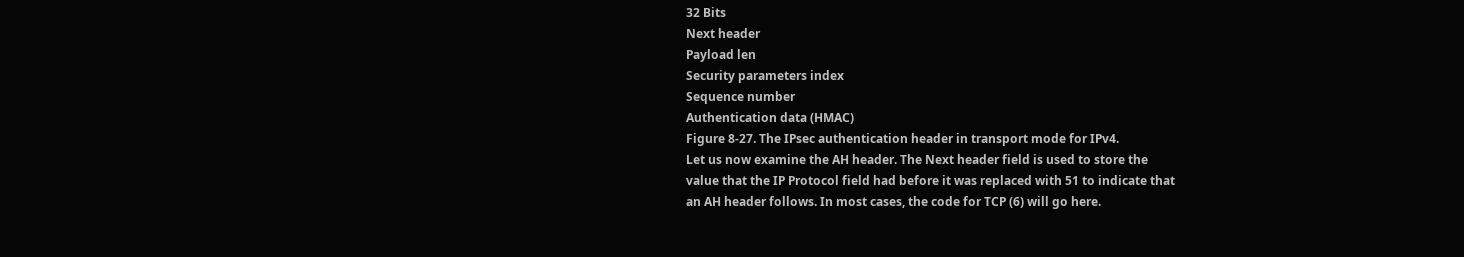32 Bits
Next header
Payload len
Security parameters index
Sequence number
Authentication data (HMAC)
Figure 8-27. The IPsec authentication header in transport mode for IPv4.
Let us now examine the AH header. The Next header field is used to store the
value that the IP Protocol field had before it was replaced with 51 to indicate that
an AH header follows. In most cases, the code for TCP (6) will go here.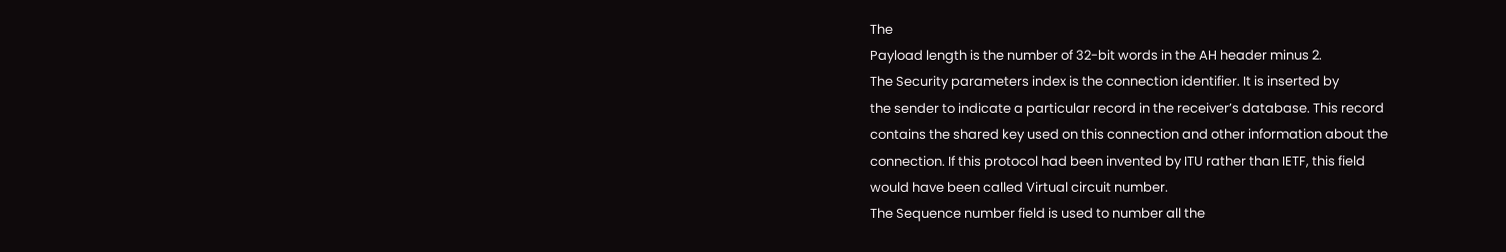The
Payload length is the number of 32-bit words in the AH header minus 2.
The Security parameters index is the connection identifier. It is inserted by
the sender to indicate a particular record in the receiver’s database. This record
contains the shared key used on this connection and other information about the
connection. If this protocol had been invented by ITU rather than IETF, this field
would have been called Virtual circuit number.
The Sequence number field is used to number all the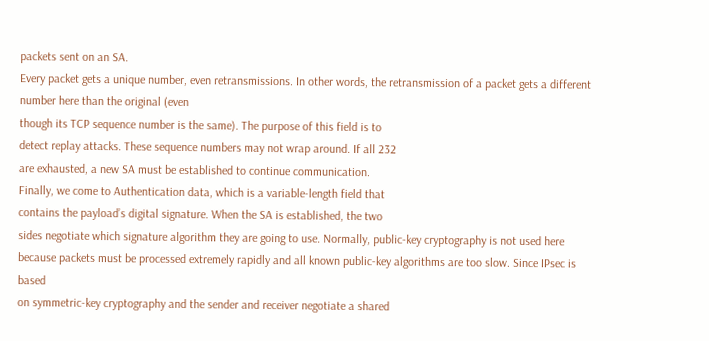packets sent on an SA.
Every packet gets a unique number, even retransmissions. In other words, the retransmission of a packet gets a different number here than the original (even
though its TCP sequence number is the same). The purpose of this field is to
detect replay attacks. These sequence numbers may not wrap around. If all 232
are exhausted, a new SA must be established to continue communication.
Finally, we come to Authentication data, which is a variable-length field that
contains the payload’s digital signature. When the SA is established, the two
sides negotiate which signature algorithm they are going to use. Normally, public-key cryptography is not used here because packets must be processed extremely rapidly and all known public-key algorithms are too slow. Since IPsec is based
on symmetric-key cryptography and the sender and receiver negotiate a shared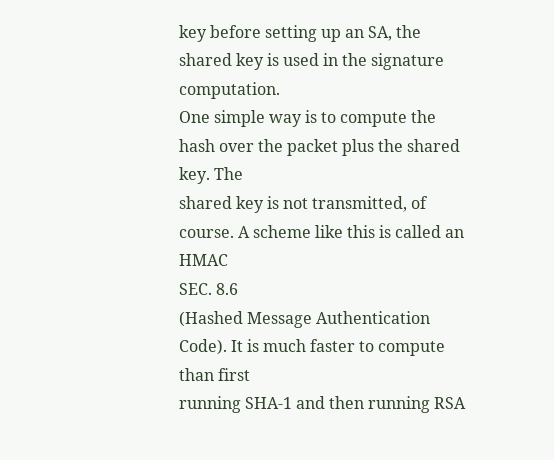key before setting up an SA, the shared key is used in the signature computation.
One simple way is to compute the hash over the packet plus the shared key. The
shared key is not transmitted, of course. A scheme like this is called an HMAC
SEC. 8.6
(Hashed Message Authentication Code). It is much faster to compute than first
running SHA-1 and then running RSA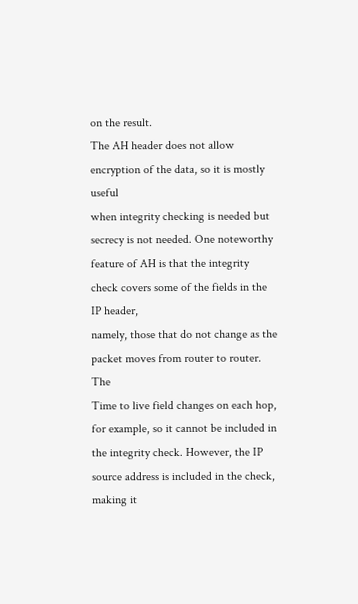on the result.
The AH header does not allow encryption of the data, so it is mostly useful
when integrity checking is needed but secrecy is not needed. One noteworthy feature of AH is that the integrity check covers some of the fields in the IP header,
namely, those that do not change as the packet moves from router to router. The
Time to live field changes on each hop, for example, so it cannot be included in
the integrity check. However, the IP source address is included in the check,
making it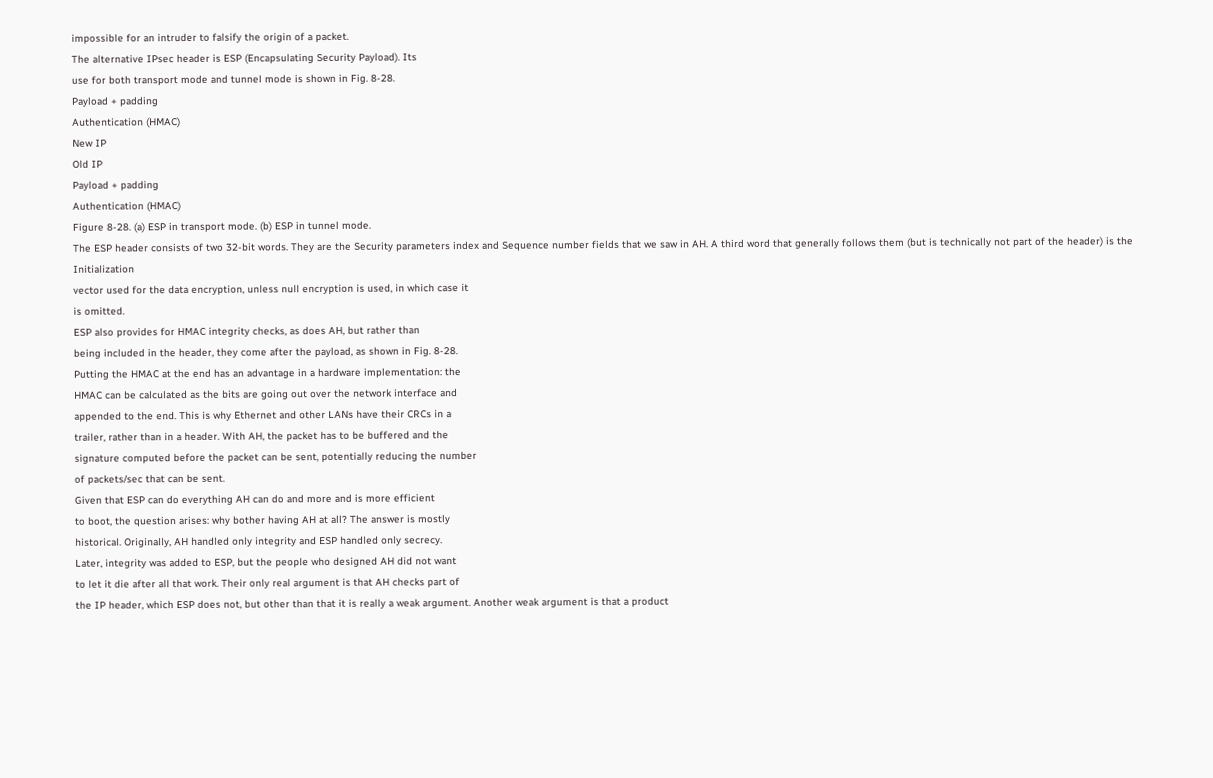impossible for an intruder to falsify the origin of a packet.
The alternative IPsec header is ESP (Encapsulating Security Payload). Its
use for both transport mode and tunnel mode is shown in Fig. 8-28.
Payload + padding
Authentication (HMAC)
New IP
Old IP
Payload + padding
Authentication (HMAC)
Figure 8-28. (a) ESP in transport mode. (b) ESP in tunnel mode.
The ESP header consists of two 32-bit words. They are the Security parameters index and Sequence number fields that we saw in AH. A third word that generally follows them (but is technically not part of the header) is the Initialization
vector used for the data encryption, unless null encryption is used, in which case it
is omitted.
ESP also provides for HMAC integrity checks, as does AH, but rather than
being included in the header, they come after the payload, as shown in Fig. 8-28.
Putting the HMAC at the end has an advantage in a hardware implementation: the
HMAC can be calculated as the bits are going out over the network interface and
appended to the end. This is why Ethernet and other LANs have their CRCs in a
trailer, rather than in a header. With AH, the packet has to be buffered and the
signature computed before the packet can be sent, potentially reducing the number
of packets/sec that can be sent.
Given that ESP can do everything AH can do and more and is more efficient
to boot, the question arises: why bother having AH at all? The answer is mostly
historical. Originally, AH handled only integrity and ESP handled only secrecy.
Later, integrity was added to ESP, but the people who designed AH did not want
to let it die after all that work. Their only real argument is that AH checks part of
the IP header, which ESP does not, but other than that it is really a weak argument. Another weak argument is that a product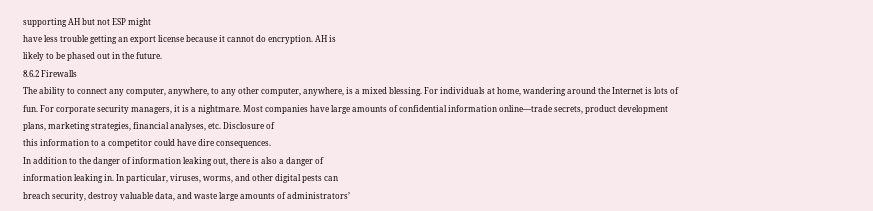supporting AH but not ESP might
have less trouble getting an export license because it cannot do encryption. AH is
likely to be phased out in the future.
8.6.2 Firewalls
The ability to connect any computer, anywhere, to any other computer, anywhere, is a mixed blessing. For individuals at home, wandering around the Internet is lots of fun. For corporate security managers, it is a nightmare. Most companies have large amounts of confidential information online—trade secrets, product development plans, marketing strategies, financial analyses, etc. Disclosure of
this information to a competitor could have dire consequences.
In addition to the danger of information leaking out, there is also a danger of
information leaking in. In particular, viruses, worms, and other digital pests can
breach security, destroy valuable data, and waste large amounts of administrators’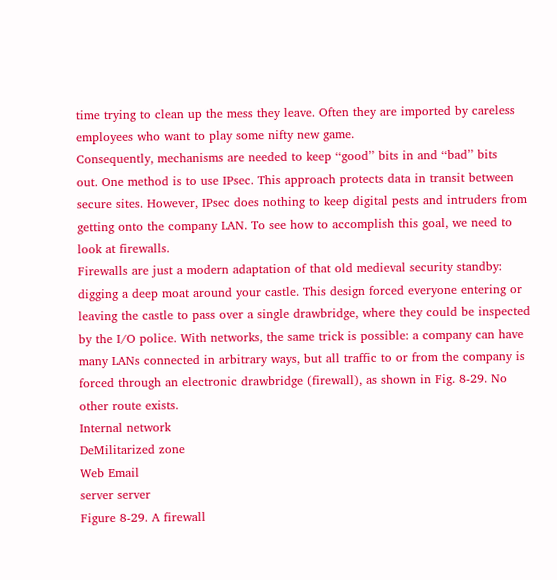time trying to clean up the mess they leave. Often they are imported by careless
employees who want to play some nifty new game.
Consequently, mechanisms are needed to keep ‘‘good’’ bits in and ‘‘bad’’ bits
out. One method is to use IPsec. This approach protects data in transit between
secure sites. However, IPsec does nothing to keep digital pests and intruders from
getting onto the company LAN. To see how to accomplish this goal, we need to
look at firewalls.
Firewalls are just a modern adaptation of that old medieval security standby:
digging a deep moat around your castle. This design forced everyone entering or
leaving the castle to pass over a single drawbridge, where they could be inspected
by the I/O police. With networks, the same trick is possible: a company can have
many LANs connected in arbitrary ways, but all traffic to or from the company is
forced through an electronic drawbridge (firewall), as shown in Fig. 8-29. No
other route exists.
Internal network
DeMilitarized zone
Web Email
server server
Figure 8-29. A firewall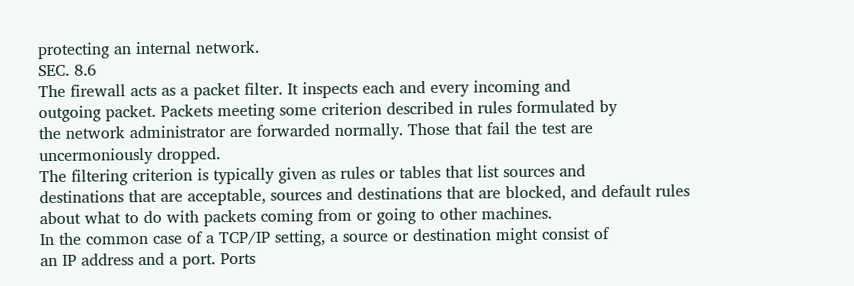protecting an internal network.
SEC. 8.6
The firewall acts as a packet filter. It inspects each and every incoming and
outgoing packet. Packets meeting some criterion described in rules formulated by
the network administrator are forwarded normally. Those that fail the test are
uncermoniously dropped.
The filtering criterion is typically given as rules or tables that list sources and
destinations that are acceptable, sources and destinations that are blocked, and default rules about what to do with packets coming from or going to other machines.
In the common case of a TCP/IP setting, a source or destination might consist of
an IP address and a port. Ports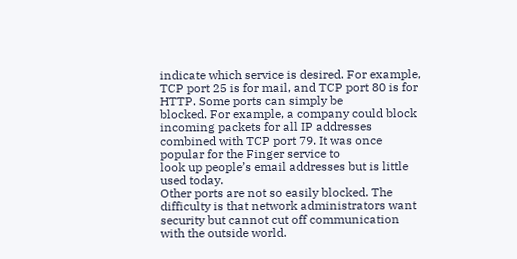indicate which service is desired. For example,
TCP port 25 is for mail, and TCP port 80 is for HTTP. Some ports can simply be
blocked. For example, a company could block incoming packets for all IP addresses combined with TCP port 79. It was once popular for the Finger service to
look up people’s email addresses but is little used today.
Other ports are not so easily blocked. The difficulty is that network administrators want security but cannot cut off communication with the outside world.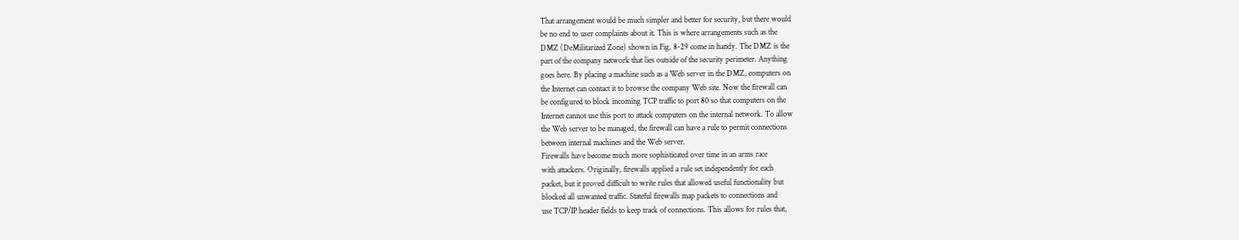That arrangement would be much simpler and better for security, but there would
be no end to user complaints about it. This is where arrangements such as the
DMZ (DeMilitarized Zone) shown in Fig. 8-29 come in handy. The DMZ is the
part of the company network that lies outside of the security perimeter. Anything
goes here. By placing a machine such as a Web server in the DMZ, computers on
the Internet can contact it to browse the company Web site. Now the firewall can
be configured to block incoming TCP traffic to port 80 so that computers on the
Internet cannot use this port to attack computers on the internal network. To allow
the Web server to be managed, the firewall can have a rule to permit connections
between internal machines and the Web server.
Firewalls have become much more sophisticated over time in an arms race
with attackers. Originally, firewalls applied a rule set independently for each
packet, but it proved difficult to write rules that allowed useful functionality but
blocked all unwanted traffic. Stateful firewalls map packets to connections and
use TCP/IP header fields to keep track of connections. This allows for rules that,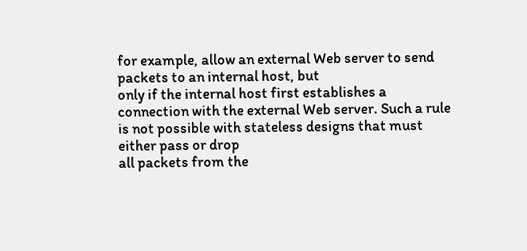for example, allow an external Web server to send packets to an internal host, but
only if the internal host first establishes a connection with the external Web server. Such a rule is not possible with stateless designs that must either pass or drop
all packets from the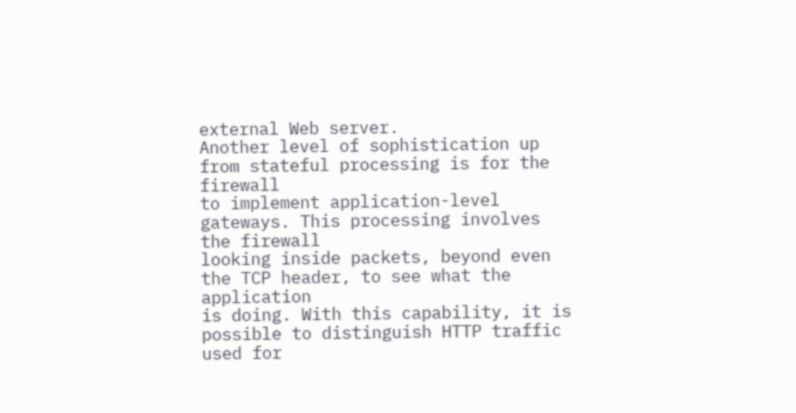external Web server.
Another level of sophistication up from stateful processing is for the firewall
to implement application-level gateways. This processing involves the firewall
looking inside packets, beyond even the TCP header, to see what the application
is doing. With this capability, it is possible to distinguish HTTP traffic used for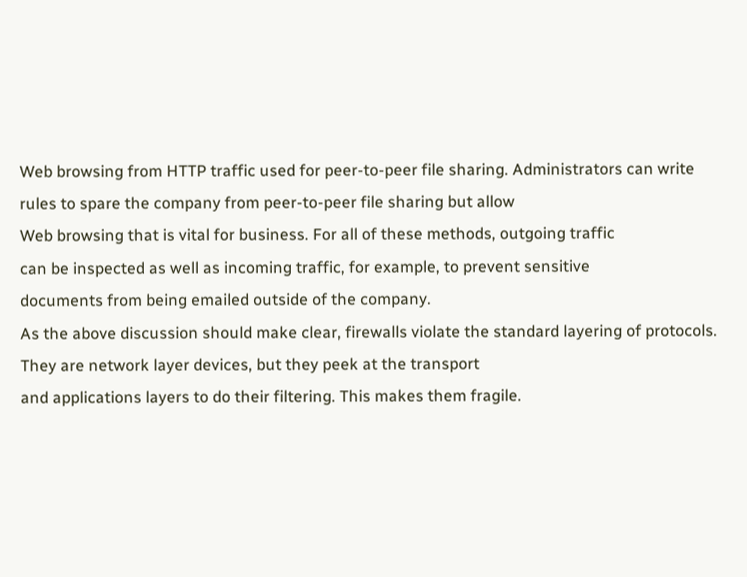Web browsing from HTTP traffic used for peer-to-peer file sharing. Administrators can write rules to spare the company from peer-to-peer file sharing but allow
Web browsing that is vital for business. For all of these methods, outgoing traffic
can be inspected as well as incoming traffic, for example, to prevent sensitive
documents from being emailed outside of the company.
As the above discussion should make clear, firewalls violate the standard layering of protocols. They are network layer devices, but they peek at the transport
and applications layers to do their filtering. This makes them fragile.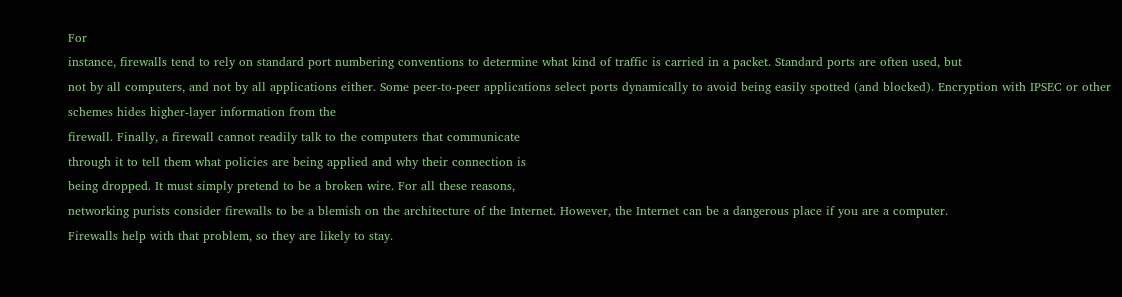For
instance, firewalls tend to rely on standard port numbering conventions to determine what kind of traffic is carried in a packet. Standard ports are often used, but
not by all computers, and not by all applications either. Some peer-to-peer applications select ports dynamically to avoid being easily spotted (and blocked). Encryption with IPSEC or other schemes hides higher-layer information from the
firewall. Finally, a firewall cannot readily talk to the computers that communicate
through it to tell them what policies are being applied and why their connection is
being dropped. It must simply pretend to be a broken wire. For all these reasons,
networking purists consider firewalls to be a blemish on the architecture of the Internet. However, the Internet can be a dangerous place if you are a computer.
Firewalls help with that problem, so they are likely to stay.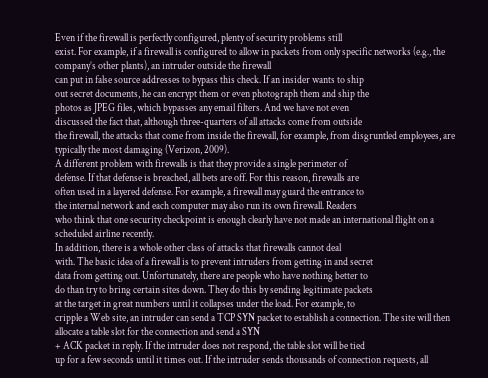Even if the firewall is perfectly configured, plenty of security problems still
exist. For example, if a firewall is configured to allow in packets from only specific networks (e.g., the company’s other plants), an intruder outside the firewall
can put in false source addresses to bypass this check. If an insider wants to ship
out secret documents, he can encrypt them or even photograph them and ship the
photos as JPEG files, which bypasses any email filters. And we have not even
discussed the fact that, although three-quarters of all attacks come from outside
the firewall, the attacks that come from inside the firewall, for example, from disgruntled employees, are typically the most damaging (Verizon, 2009).
A different problem with firewalls is that they provide a single perimeter of
defense. If that defense is breached, all bets are off. For this reason, firewalls are
often used in a layered defense. For example, a firewall may guard the entrance to
the internal network and each computer may also run its own firewall. Readers
who think that one security checkpoint is enough clearly have not made an international flight on a scheduled airline recently.
In addition, there is a whole other class of attacks that firewalls cannot deal
with. The basic idea of a firewall is to prevent intruders from getting in and secret
data from getting out. Unfortunately, there are people who have nothing better to
do than try to bring certain sites down. They do this by sending legitimate packets
at the target in great numbers until it collapses under the load. For example, to
cripple a Web site, an intruder can send a TCP SYN packet to establish a connection. The site will then allocate a table slot for the connection and send a SYN
+ ACK packet in reply. If the intruder does not respond, the table slot will be tied
up for a few seconds until it times out. If the intruder sends thousands of connection requests, all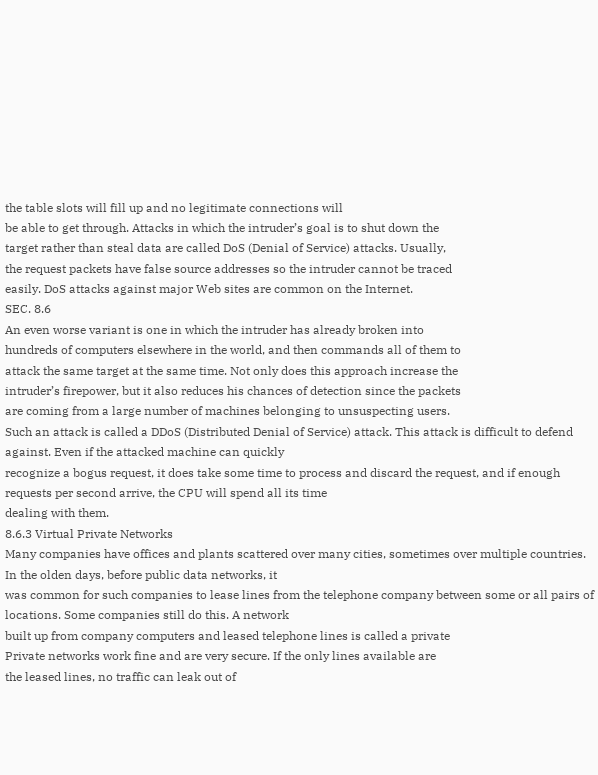the table slots will fill up and no legitimate connections will
be able to get through. Attacks in which the intruder’s goal is to shut down the
target rather than steal data are called DoS (Denial of Service) attacks. Usually,
the request packets have false source addresses so the intruder cannot be traced
easily. DoS attacks against major Web sites are common on the Internet.
SEC. 8.6
An even worse variant is one in which the intruder has already broken into
hundreds of computers elsewhere in the world, and then commands all of them to
attack the same target at the same time. Not only does this approach increase the
intruder’s firepower, but it also reduces his chances of detection since the packets
are coming from a large number of machines belonging to unsuspecting users.
Such an attack is called a DDoS (Distributed Denial of Service) attack. This attack is difficult to defend against. Even if the attacked machine can quickly
recognize a bogus request, it does take some time to process and discard the request, and if enough requests per second arrive, the CPU will spend all its time
dealing with them.
8.6.3 Virtual Private Networks
Many companies have offices and plants scattered over many cities, sometimes over multiple countries. In the olden days, before public data networks, it
was common for such companies to lease lines from the telephone company between some or all pairs of locations. Some companies still do this. A network
built up from company computers and leased telephone lines is called a private
Private networks work fine and are very secure. If the only lines available are
the leased lines, no traffic can leak out of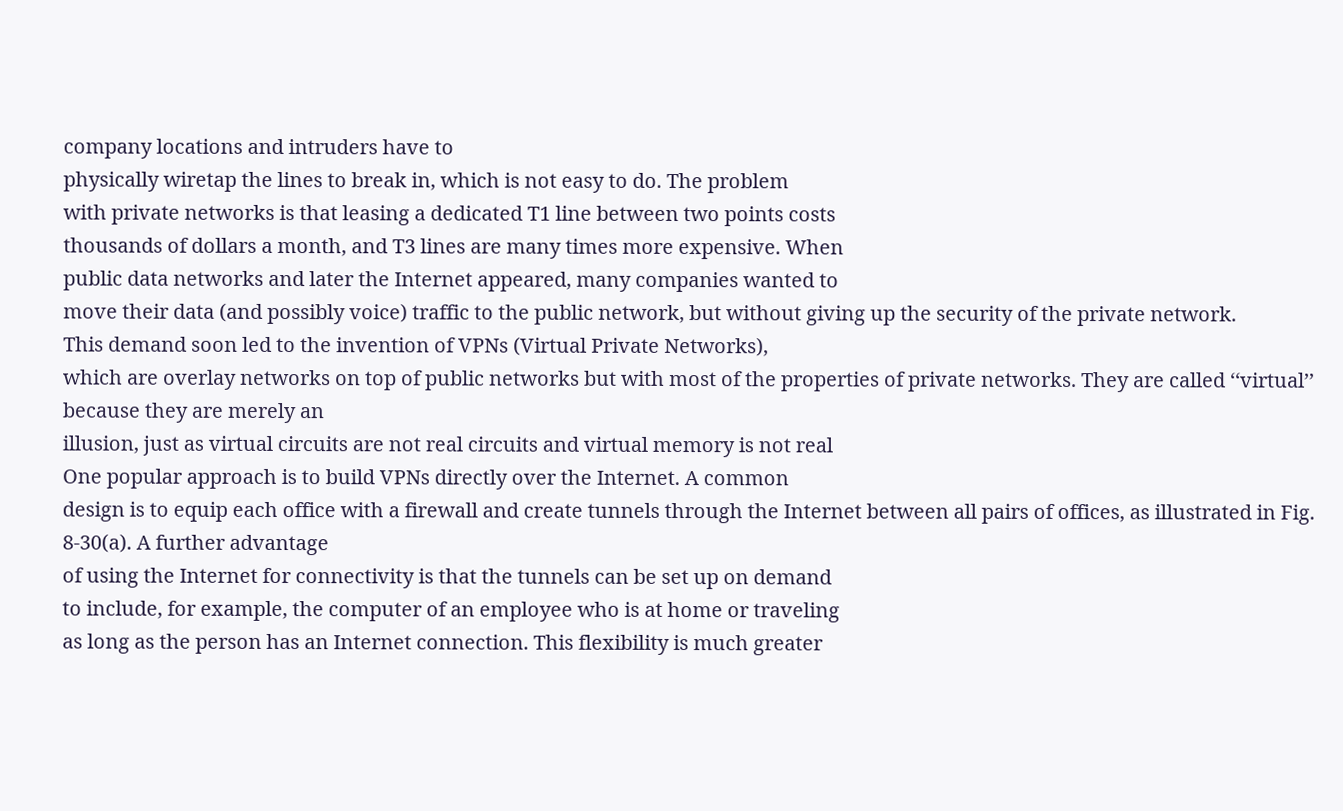company locations and intruders have to
physically wiretap the lines to break in, which is not easy to do. The problem
with private networks is that leasing a dedicated T1 line between two points costs
thousands of dollars a month, and T3 lines are many times more expensive. When
public data networks and later the Internet appeared, many companies wanted to
move their data (and possibly voice) traffic to the public network, but without giving up the security of the private network.
This demand soon led to the invention of VPNs (Virtual Private Networks),
which are overlay networks on top of public networks but with most of the properties of private networks. They are called ‘‘virtual’’ because they are merely an
illusion, just as virtual circuits are not real circuits and virtual memory is not real
One popular approach is to build VPNs directly over the Internet. A common
design is to equip each office with a firewall and create tunnels through the Internet between all pairs of offices, as illustrated in Fig. 8-30(a). A further advantage
of using the Internet for connectivity is that the tunnels can be set up on demand
to include, for example, the computer of an employee who is at home or traveling
as long as the person has an Internet connection. This flexibility is much greater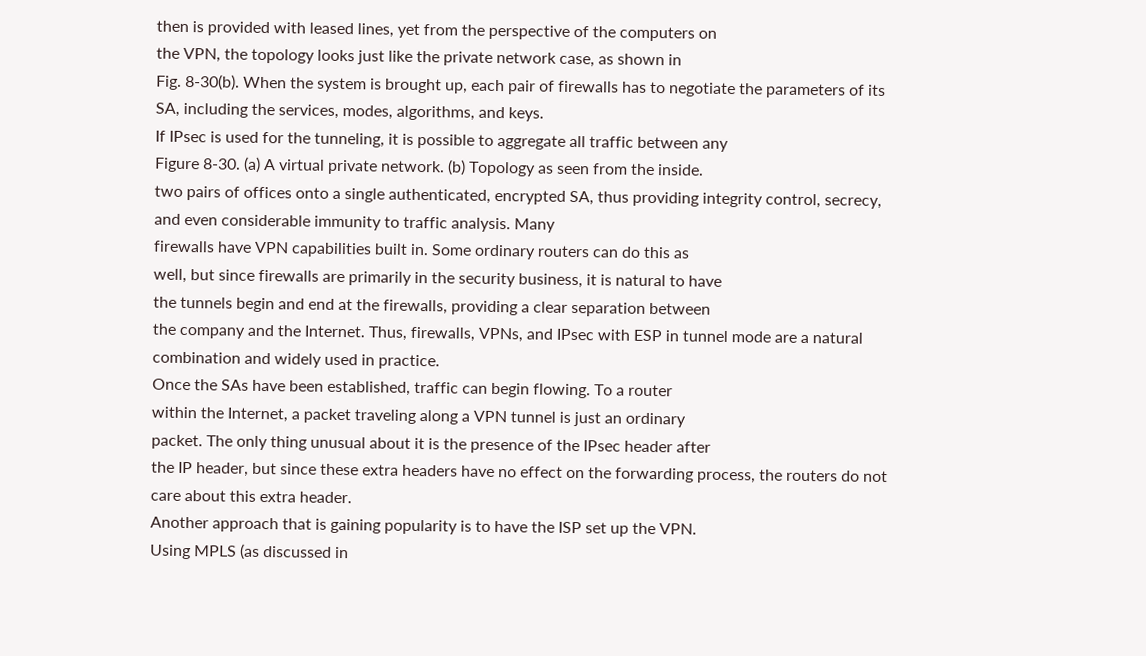then is provided with leased lines, yet from the perspective of the computers on
the VPN, the topology looks just like the private network case, as shown in
Fig. 8-30(b). When the system is brought up, each pair of firewalls has to negotiate the parameters of its SA, including the services, modes, algorithms, and keys.
If IPsec is used for the tunneling, it is possible to aggregate all traffic between any
Figure 8-30. (a) A virtual private network. (b) Topology as seen from the inside.
two pairs of offices onto a single authenticated, encrypted SA, thus providing integrity control, secrecy, and even considerable immunity to traffic analysis. Many
firewalls have VPN capabilities built in. Some ordinary routers can do this as
well, but since firewalls are primarily in the security business, it is natural to have
the tunnels begin and end at the firewalls, providing a clear separation between
the company and the Internet. Thus, firewalls, VPNs, and IPsec with ESP in tunnel mode are a natural combination and widely used in practice.
Once the SAs have been established, traffic can begin flowing. To a router
within the Internet, a packet traveling along a VPN tunnel is just an ordinary
packet. The only thing unusual about it is the presence of the IPsec header after
the IP header, but since these extra headers have no effect on the forwarding process, the routers do not care about this extra header.
Another approach that is gaining popularity is to have the ISP set up the VPN.
Using MPLS (as discussed in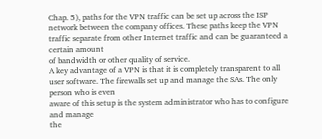Chap. 5), paths for the VPN traffic can be set up across the ISP network between the company offices. These paths keep the VPN
traffic separate from other Internet traffic and can be guaranteed a certain amount
of bandwidth or other quality of service.
A key advantage of a VPN is that it is completely transparent to all user software. The firewalls set up and manage the SAs. The only person who is even
aware of this setup is the system administrator who has to configure and manage
the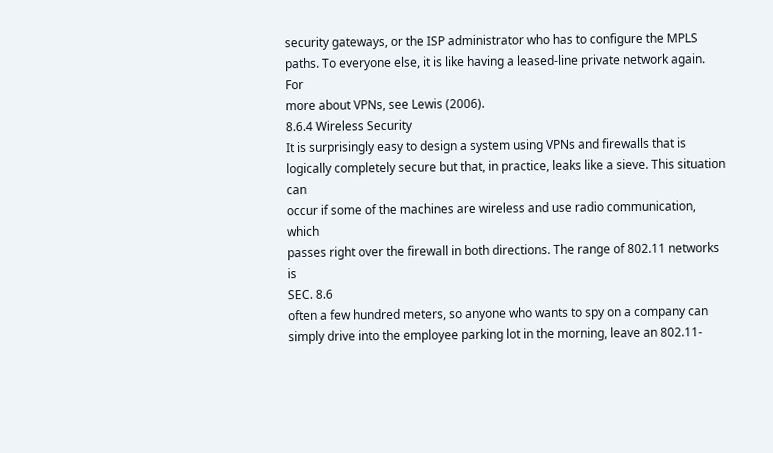security gateways, or the ISP administrator who has to configure the MPLS
paths. To everyone else, it is like having a leased-line private network again. For
more about VPNs, see Lewis (2006).
8.6.4 Wireless Security
It is surprisingly easy to design a system using VPNs and firewalls that is logically completely secure but that, in practice, leaks like a sieve. This situation can
occur if some of the machines are wireless and use radio communication, which
passes right over the firewall in both directions. The range of 802.11 networks is
SEC. 8.6
often a few hundred meters, so anyone who wants to spy on a company can simply drive into the employee parking lot in the morning, leave an 802.11-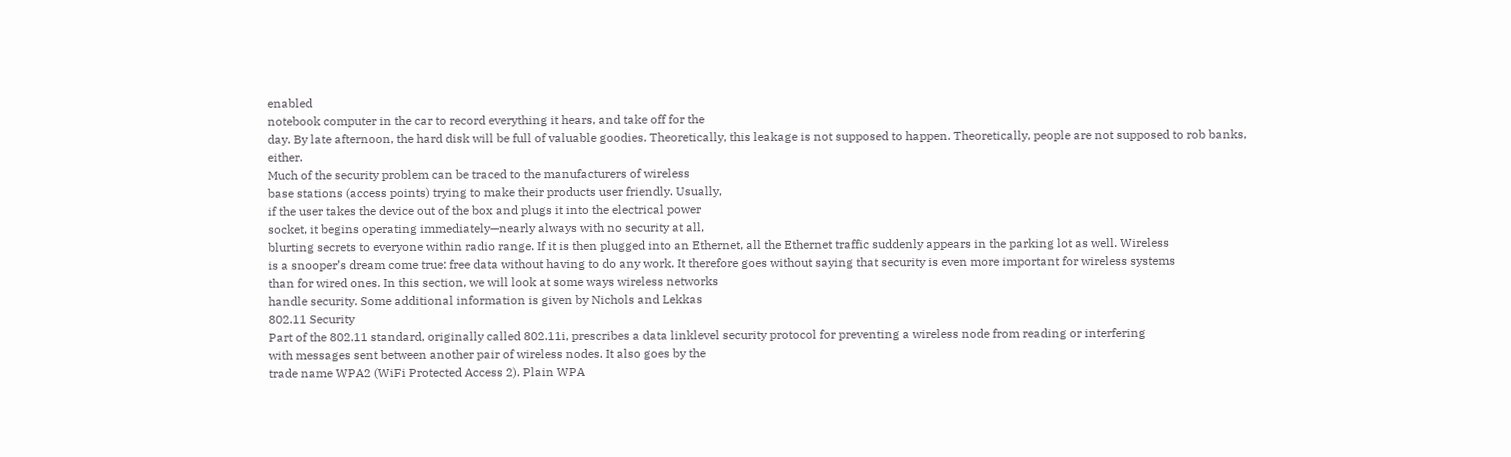enabled
notebook computer in the car to record everything it hears, and take off for the
day. By late afternoon, the hard disk will be full of valuable goodies. Theoretically, this leakage is not supposed to happen. Theoretically, people are not supposed to rob banks, either.
Much of the security problem can be traced to the manufacturers of wireless
base stations (access points) trying to make their products user friendly. Usually,
if the user takes the device out of the box and plugs it into the electrical power
socket, it begins operating immediately—nearly always with no security at all,
blurting secrets to everyone within radio range. If it is then plugged into an Ethernet, all the Ethernet traffic suddenly appears in the parking lot as well. Wireless
is a snooper’s dream come true: free data without having to do any work. It therefore goes without saying that security is even more important for wireless systems
than for wired ones. In this section, we will look at some ways wireless networks
handle security. Some additional information is given by Nichols and Lekkas
802.11 Security
Part of the 802.11 standard, originally called 802.11i, prescribes a data linklevel security protocol for preventing a wireless node from reading or interfering
with messages sent between another pair of wireless nodes. It also goes by the
trade name WPA2 (WiFi Protected Access 2). Plain WPA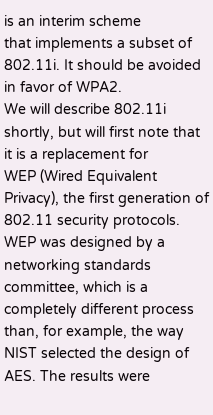is an interim scheme
that implements a subset of 802.11i. It should be avoided in favor of WPA2.
We will describe 802.11i shortly, but will first note that it is a replacement for
WEP (Wired Equivalent Privacy), the first generation of 802.11 security protocols. WEP was designed by a networking standards committee, which is a completely different process than, for example, the way NIST selected the design of
AES. The results were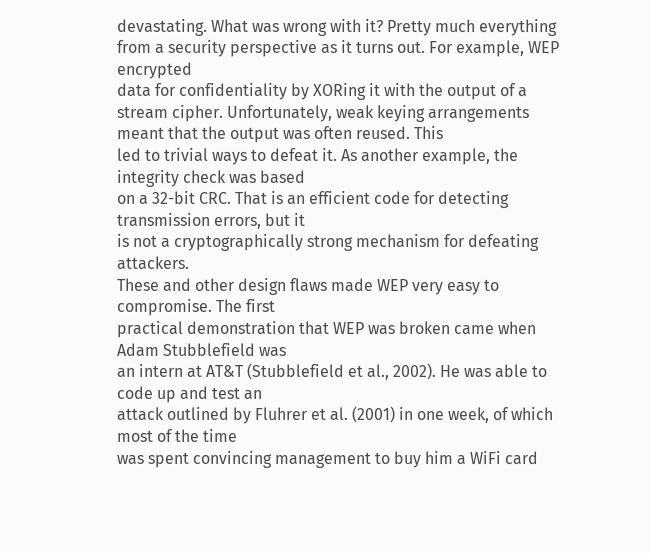devastating. What was wrong with it? Pretty much everything from a security perspective as it turns out. For example, WEP encrypted
data for confidentiality by XORing it with the output of a stream cipher. Unfortunately, weak keying arrangements meant that the output was often reused. This
led to trivial ways to defeat it. As another example, the integrity check was based
on a 32-bit CRC. That is an efficient code for detecting transmission errors, but it
is not a cryptographically strong mechanism for defeating attackers.
These and other design flaws made WEP very easy to compromise. The first
practical demonstration that WEP was broken came when Adam Stubblefield was
an intern at AT&T (Stubblefield et al., 2002). He was able to code up and test an
attack outlined by Fluhrer et al. (2001) in one week, of which most of the time
was spent convincing management to buy him a WiFi card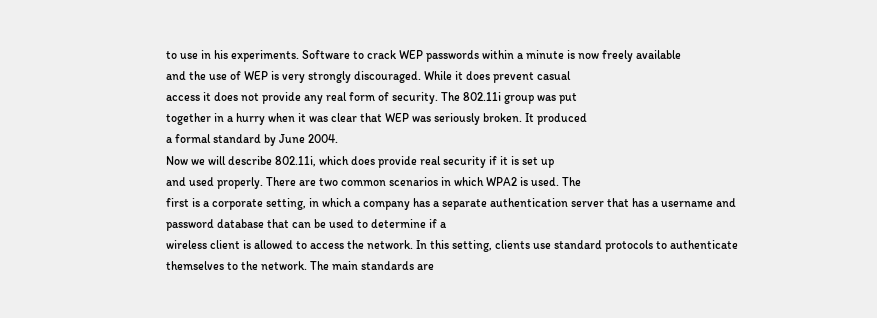to use in his experiments. Software to crack WEP passwords within a minute is now freely available
and the use of WEP is very strongly discouraged. While it does prevent casual
access it does not provide any real form of security. The 802.11i group was put
together in a hurry when it was clear that WEP was seriously broken. It produced
a formal standard by June 2004.
Now we will describe 802.11i, which does provide real security if it is set up
and used properly. There are two common scenarios in which WPA2 is used. The
first is a corporate setting, in which a company has a separate authentication server that has a username and password database that can be used to determine if a
wireless client is allowed to access the network. In this setting, clients use standard protocols to authenticate themselves to the network. The main standards are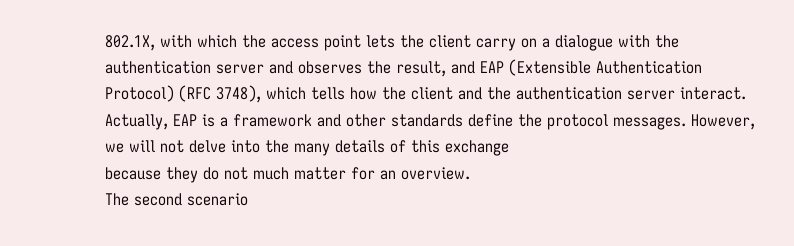802.1X, with which the access point lets the client carry on a dialogue with the
authentication server and observes the result, and EAP (Extensible Authentication Protocol) (RFC 3748), which tells how the client and the authentication server interact. Actually, EAP is a framework and other standards define the protocol messages. However, we will not delve into the many details of this exchange
because they do not much matter for an overview.
The second scenario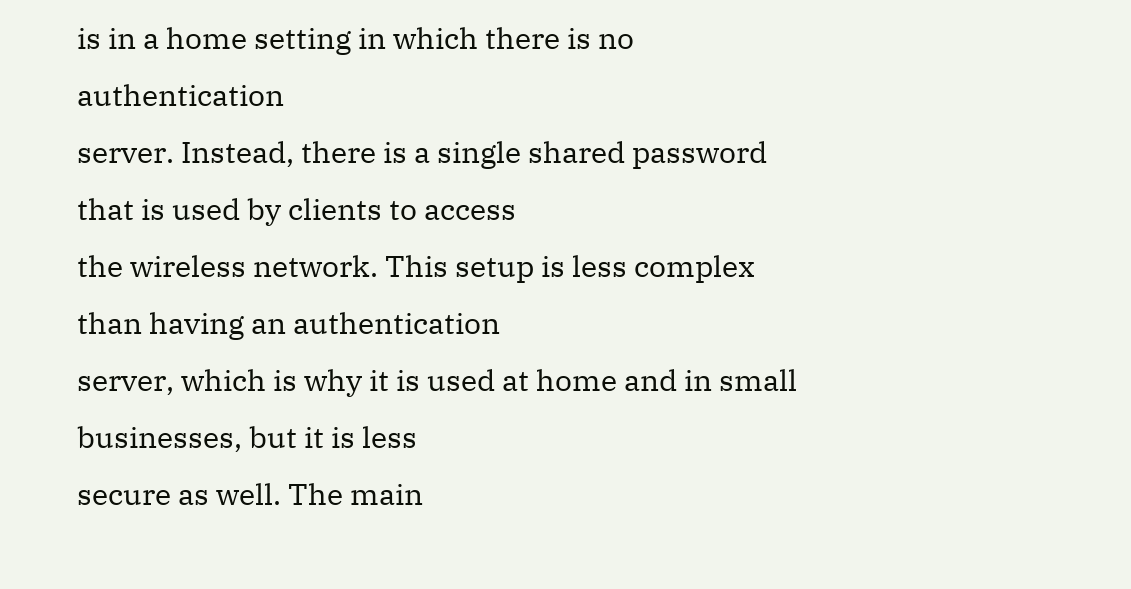is in a home setting in which there is no authentication
server. Instead, there is a single shared password that is used by clients to access
the wireless network. This setup is less complex than having an authentication
server, which is why it is used at home and in small businesses, but it is less
secure as well. The main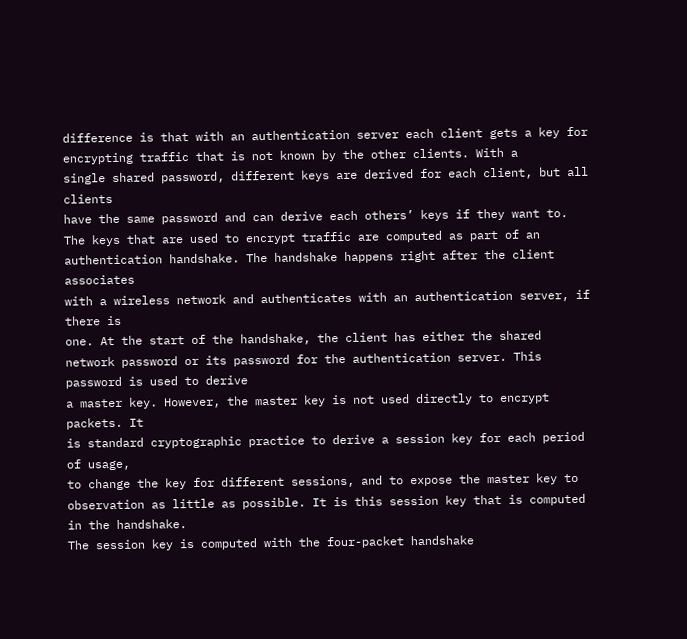difference is that with an authentication server each client gets a key for encrypting traffic that is not known by the other clients. With a
single shared password, different keys are derived for each client, but all clients
have the same password and can derive each others’ keys if they want to.
The keys that are used to encrypt traffic are computed as part of an
authentication handshake. The handshake happens right after the client associates
with a wireless network and authenticates with an authentication server, if there is
one. At the start of the handshake, the client has either the shared network password or its password for the authentication server. This password is used to derive
a master key. However, the master key is not used directly to encrypt packets. It
is standard cryptographic practice to derive a session key for each period of usage,
to change the key for different sessions, and to expose the master key to observation as little as possible. It is this session key that is computed in the handshake.
The session key is computed with the four-packet handshake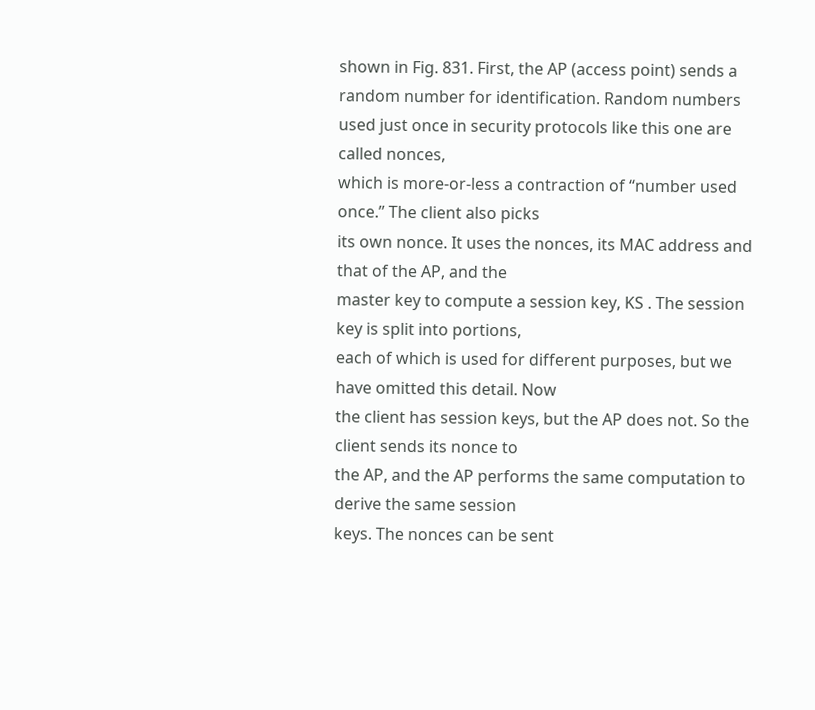shown in Fig. 831. First, the AP (access point) sends a random number for identification. Random numbers used just once in security protocols like this one are called nonces,
which is more-or-less a contraction of ‘‘number used once.’’ The client also picks
its own nonce. It uses the nonces, its MAC address and that of the AP, and the
master key to compute a session key, KS . The session key is split into portions,
each of which is used for different purposes, but we have omitted this detail. Now
the client has session keys, but the AP does not. So the client sends its nonce to
the AP, and the AP performs the same computation to derive the same session
keys. The nonces can be sent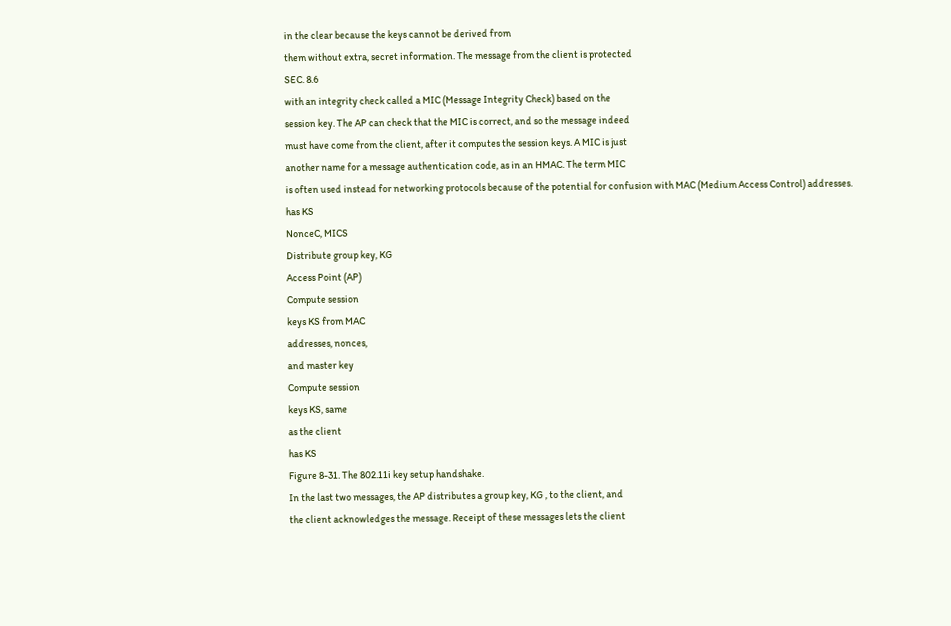in the clear because the keys cannot be derived from
them without extra, secret information. The message from the client is protected
SEC. 8.6
with an integrity check called a MIC (Message Integrity Check) based on the
session key. The AP can check that the MIC is correct, and so the message indeed
must have come from the client, after it computes the session keys. A MIC is just
another name for a message authentication code, as in an HMAC. The term MIC
is often used instead for networking protocols because of the potential for confusion with MAC (Medium Access Control) addresses.
has KS
NonceC, MICS
Distribute group key, KG
Access Point (AP)
Compute session
keys KS from MAC
addresses, nonces,
and master key
Compute session
keys KS, same
as the client
has KS
Figure 8-31. The 802.11i key setup handshake.
In the last two messages, the AP distributes a group key, KG , to the client, and
the client acknowledges the message. Receipt of these messages lets the client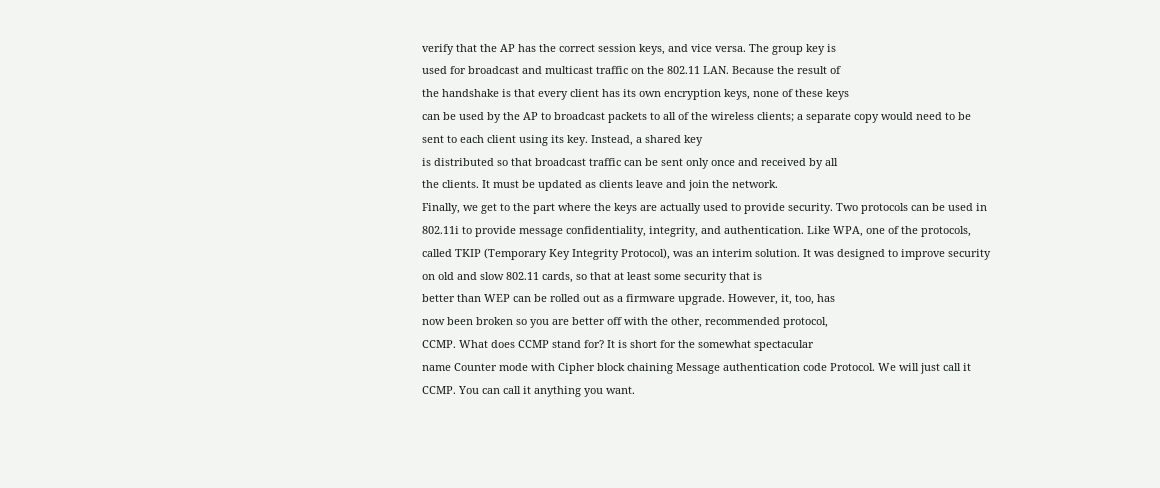verify that the AP has the correct session keys, and vice versa. The group key is
used for broadcast and multicast traffic on the 802.11 LAN. Because the result of
the handshake is that every client has its own encryption keys, none of these keys
can be used by the AP to broadcast packets to all of the wireless clients; a separate copy would need to be sent to each client using its key. Instead, a shared key
is distributed so that broadcast traffic can be sent only once and received by all
the clients. It must be updated as clients leave and join the network.
Finally, we get to the part where the keys are actually used to provide security. Two protocols can be used in 802.11i to provide message confidentiality, integrity, and authentication. Like WPA, one of the protocols, called TKIP (Temporary Key Integrity Protocol), was an interim solution. It was designed to improve security on old and slow 802.11 cards, so that at least some security that is
better than WEP can be rolled out as a firmware upgrade. However, it, too, has
now been broken so you are better off with the other, recommended protocol,
CCMP. What does CCMP stand for? It is short for the somewhat spectacular
name Counter mode with Cipher block chaining Message authentication code Protocol. We will just call it CCMP. You can call it anything you want.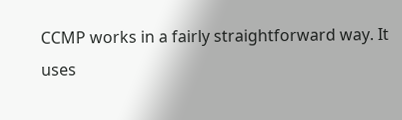CCMP works in a fairly straightforward way. It uses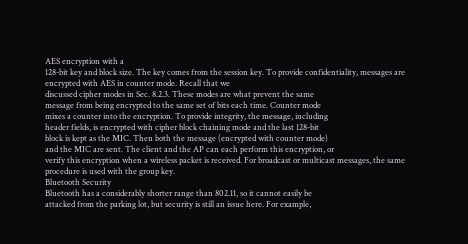AES encryption with a
128-bit key and block size. The key comes from the session key. To provide confidentiality, messages are encrypted with AES in counter mode. Recall that we
discussed cipher modes in Sec. 8.2.3. These modes are what prevent the same
message from being encrypted to the same set of bits each time. Counter mode
mixes a counter into the encryption. To provide integrity, the message, including
header fields, is encrypted with cipher block chaining mode and the last 128-bit
block is kept as the MIC. Then both the message (encrypted with counter mode)
and the MIC are sent. The client and the AP can each perform this encryption, or
verify this encryption when a wireless packet is received. For broadcast or multicast messages, the same procedure is used with the group key.
Bluetooth Security
Bluetooth has a considerably shorter range than 802.11, so it cannot easily be
attacked from the parking lot, but security is still an issue here. For example,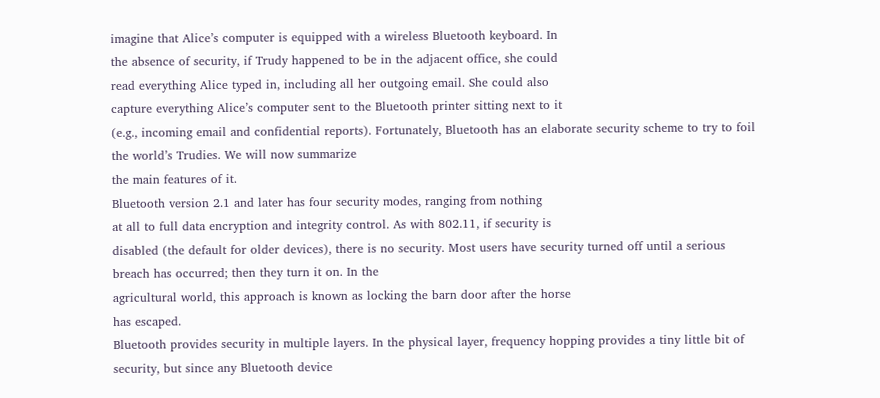imagine that Alice’s computer is equipped with a wireless Bluetooth keyboard. In
the absence of security, if Trudy happened to be in the adjacent office, she could
read everything Alice typed in, including all her outgoing email. She could also
capture everything Alice’s computer sent to the Bluetooth printer sitting next to it
(e.g., incoming email and confidential reports). Fortunately, Bluetooth has an elaborate security scheme to try to foil the world’s Trudies. We will now summarize
the main features of it.
Bluetooth version 2.1 and later has four security modes, ranging from nothing
at all to full data encryption and integrity control. As with 802.11, if security is
disabled (the default for older devices), there is no security. Most users have security turned off until a serious breach has occurred; then they turn it on. In the
agricultural world, this approach is known as locking the barn door after the horse
has escaped.
Bluetooth provides security in multiple layers. In the physical layer, frequency hopping provides a tiny little bit of security, but since any Bluetooth device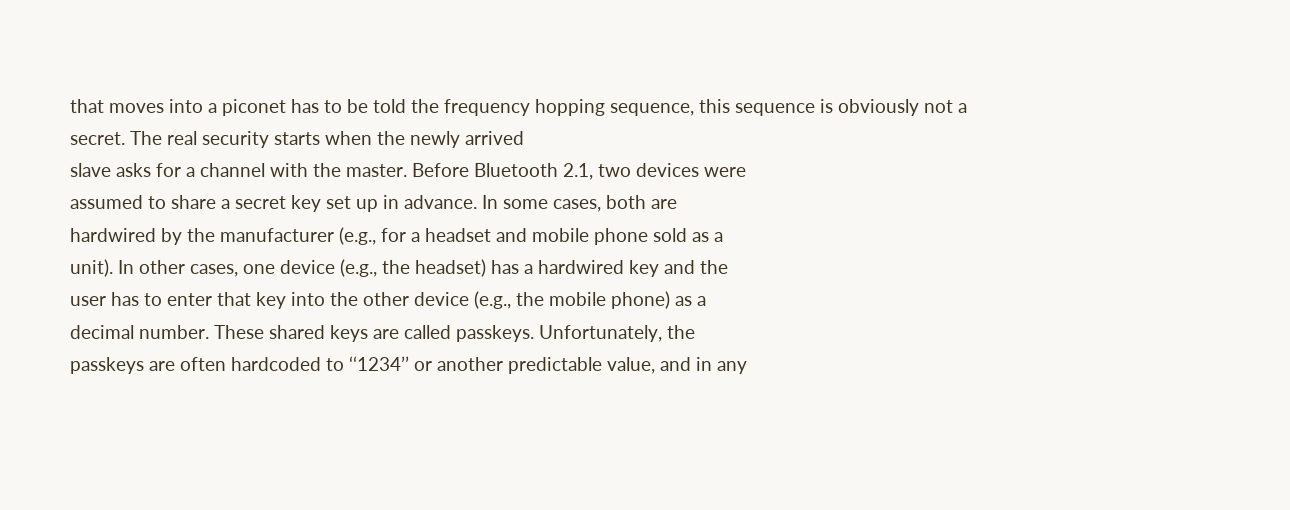that moves into a piconet has to be told the frequency hopping sequence, this sequence is obviously not a secret. The real security starts when the newly arrived
slave asks for a channel with the master. Before Bluetooth 2.1, two devices were
assumed to share a secret key set up in advance. In some cases, both are
hardwired by the manufacturer (e.g., for a headset and mobile phone sold as a
unit). In other cases, one device (e.g., the headset) has a hardwired key and the
user has to enter that key into the other device (e.g., the mobile phone) as a
decimal number. These shared keys are called passkeys. Unfortunately, the
passkeys are often hardcoded to ‘‘1234’’ or another predictable value, and in any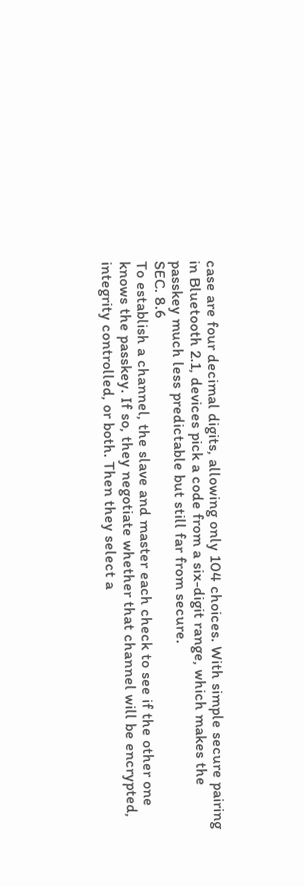case are four decimal digits, allowing only 104 choices. With simple secure pairing in Bluetooth 2.1, devices pick a code from a six-digit range, which makes the
passkey much less predictable but still far from secure.
SEC. 8.6
To establish a channel, the slave and master each check to see if the other one
knows the passkey. If so, they negotiate whether that channel will be encrypted,
integrity controlled, or both. Then they select a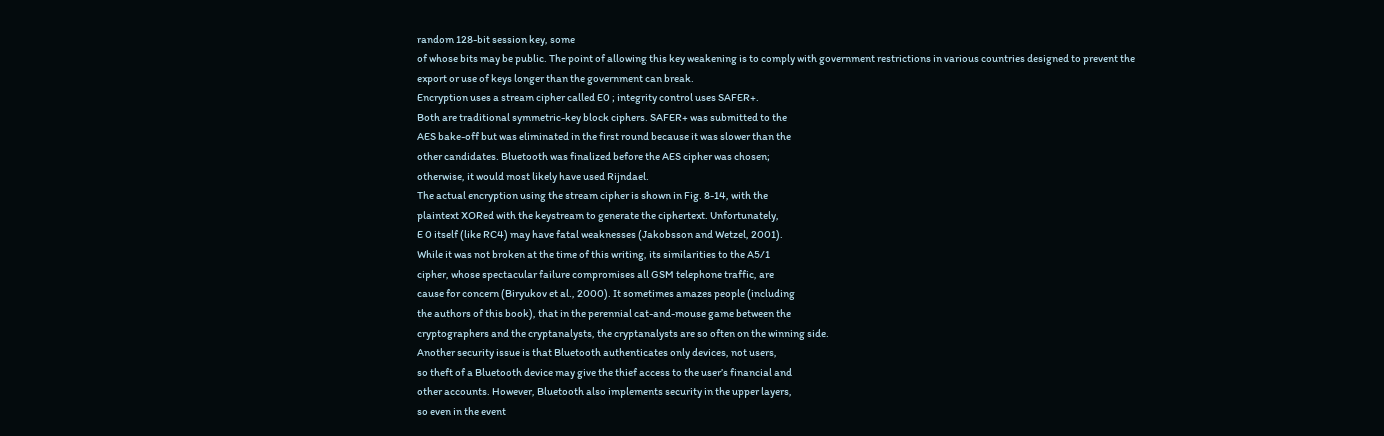random 128-bit session key, some
of whose bits may be public. The point of allowing this key weakening is to comply with government restrictions in various countries designed to prevent the
export or use of keys longer than the government can break.
Encryption uses a stream cipher called E0 ; integrity control uses SAFER+.
Both are traditional symmetric-key block ciphers. SAFER+ was submitted to the
AES bake-off but was eliminated in the first round because it was slower than the
other candidates. Bluetooth was finalized before the AES cipher was chosen;
otherwise, it would most likely have used Rijndael.
The actual encryption using the stream cipher is shown in Fig. 8-14, with the
plaintext XORed with the keystream to generate the ciphertext. Unfortunately,
E 0 itself (like RC4) may have fatal weaknesses (Jakobsson and Wetzel, 2001).
While it was not broken at the time of this writing, its similarities to the A5/1
cipher, whose spectacular failure compromises all GSM telephone traffic, are
cause for concern (Biryukov et al., 2000). It sometimes amazes people (including
the authors of this book), that in the perennial cat-and-mouse game between the
cryptographers and the cryptanalysts, the cryptanalysts are so often on the winning side.
Another security issue is that Bluetooth authenticates only devices, not users,
so theft of a Bluetooth device may give the thief access to the user’s financial and
other accounts. However, Bluetooth also implements security in the upper layers,
so even in the event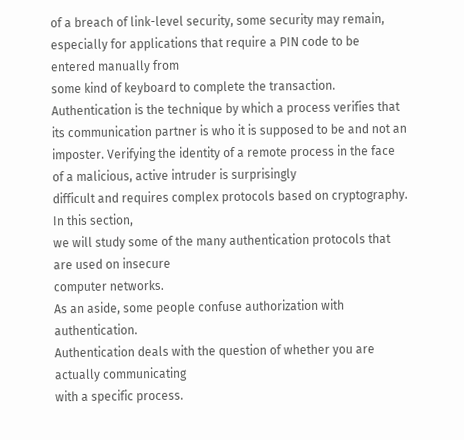of a breach of link-level security, some security may remain,
especially for applications that require a PIN code to be entered manually from
some kind of keyboard to complete the transaction.
Authentication is the technique by which a process verifies that its communication partner is who it is supposed to be and not an imposter. Verifying the identity of a remote process in the face of a malicious, active intruder is surprisingly
difficult and requires complex protocols based on cryptography. In this section,
we will study some of the many authentication protocols that are used on insecure
computer networks.
As an aside, some people confuse authorization with authentication.
Authentication deals with the question of whether you are actually communicating
with a specific process.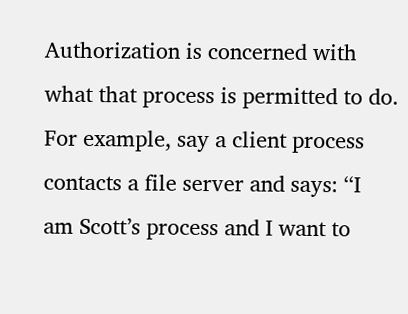Authorization is concerned with what that process is permitted to do. For example, say a client process contacts a file server and says: ‘‘I
am Scott’s process and I want to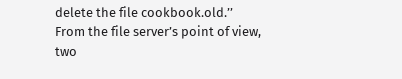delete the file cookbook.old.’’ From the file server’s point of view, two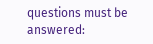questions must be answered: